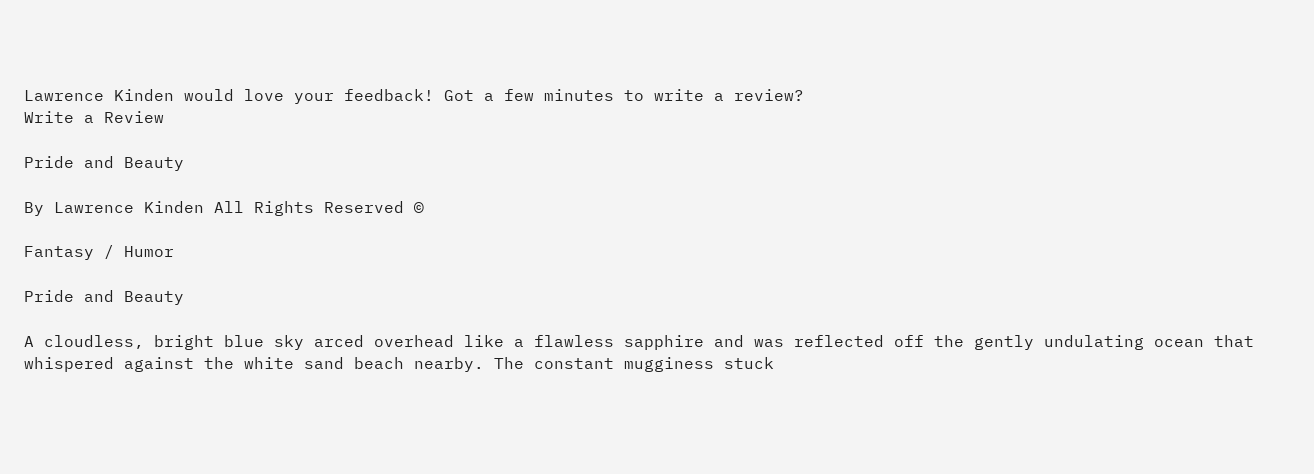Lawrence Kinden would love your feedback! Got a few minutes to write a review?
Write a Review

Pride and Beauty

By Lawrence Kinden All Rights Reserved ©

Fantasy / Humor

Pride and Beauty

A cloudless, bright blue sky arced overhead like a flawless sapphire and was reflected off the gently undulating ocean that whispered against the white sand beach nearby. The constant mugginess stuck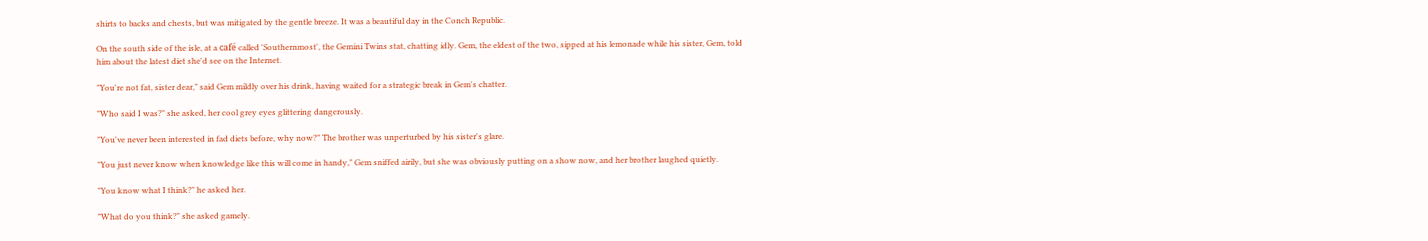shirts to backs and chests, but was mitigated by the gentle breeze. It was a beautiful day in the Conch Republic.

On the south side of the isle, at a café called 'Southernmost', the Gemini Twins stat, chatting idly. Gem, the eldest of the two, sipped at his lemonade while his sister, Gem, told him about the latest diet she'd see on the Internet.

"You're not fat, sister dear," said Gem mildly over his drink, having waited for a strategic break in Gem's chatter.

"Who said I was?" she asked, her cool grey eyes glittering dangerously.

"You've never been interested in fad diets before, why now?" The brother was unperturbed by his sister's glare.

"You just never know when knowledge like this will come in handy," Gem sniffed airily, but she was obviously putting on a show now, and her brother laughed quietly.

"You know what I think?" he asked her.

"What do you think?" she asked gamely.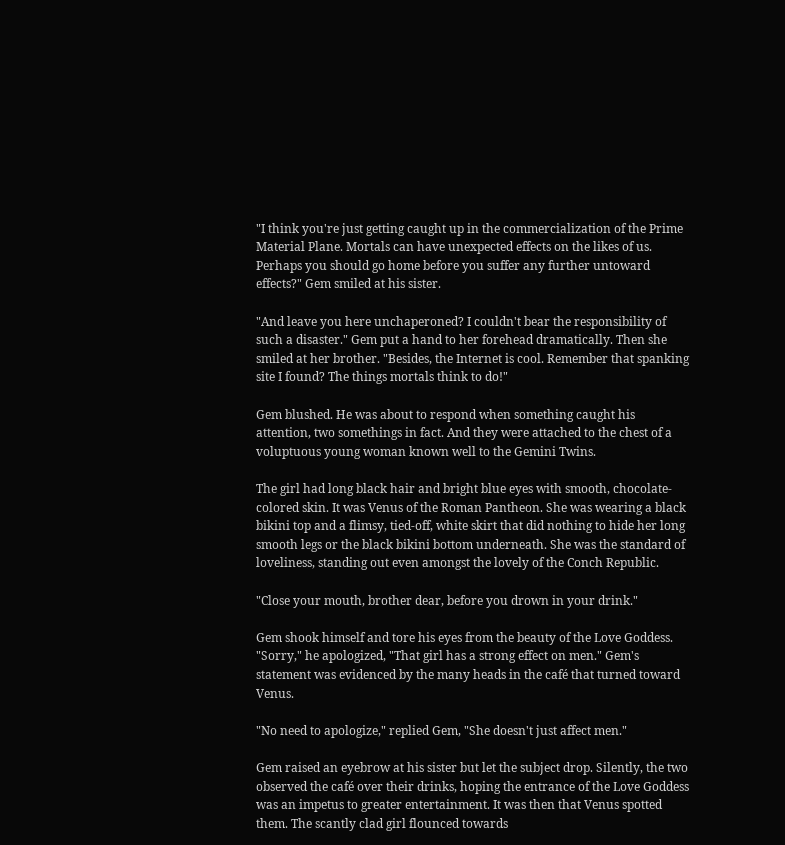"I think you're just getting caught up in the commercialization of the Prime Material Plane. Mortals can have unexpected effects on the likes of us. Perhaps you should go home before you suffer any further untoward effects?" Gem smiled at his sister.

"And leave you here unchaperoned? I couldn't bear the responsibility of such a disaster." Gem put a hand to her forehead dramatically. Then she smiled at her brother. "Besides, the Internet is cool. Remember that spanking site I found? The things mortals think to do!"

Gem blushed. He was about to respond when something caught his attention, two somethings in fact. And they were attached to the chest of a voluptuous young woman known well to the Gemini Twins.

The girl had long black hair and bright blue eyes with smooth, chocolate-colored skin. It was Venus of the Roman Pantheon. She was wearing a black bikini top and a flimsy, tied-off, white skirt that did nothing to hide her long smooth legs or the black bikini bottom underneath. She was the standard of loveliness, standing out even amongst the lovely of the Conch Republic.

"Close your mouth, brother dear, before you drown in your drink."

Gem shook himself and tore his eyes from the beauty of the Love Goddess. "Sorry," he apologized, "That girl has a strong effect on men." Gem's statement was evidenced by the many heads in the café that turned toward Venus.

"No need to apologize," replied Gem, "She doesn't just affect men."

Gem raised an eyebrow at his sister but let the subject drop. Silently, the two observed the café over their drinks, hoping the entrance of the Love Goddess was an impetus to greater entertainment. It was then that Venus spotted them. The scantly clad girl flounced towards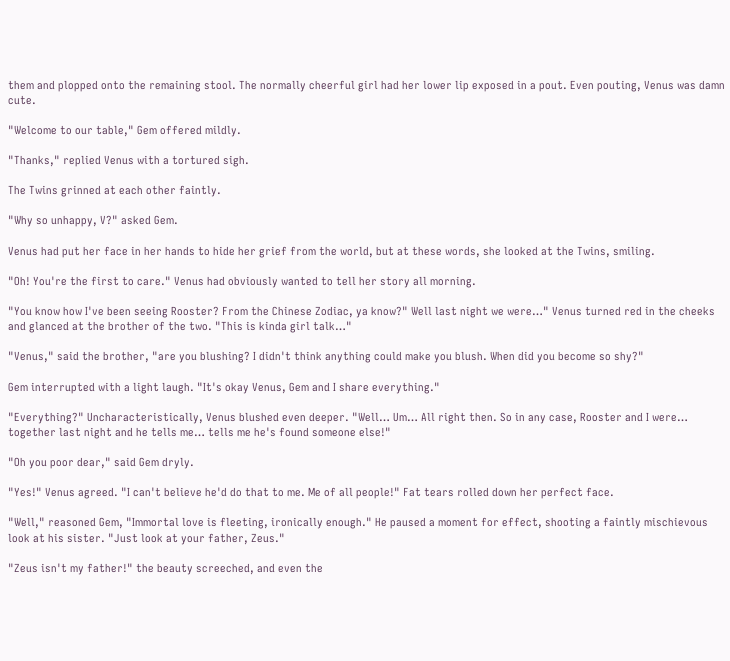them and plopped onto the remaining stool. The normally cheerful girl had her lower lip exposed in a pout. Even pouting, Venus was damn cute.

"Welcome to our table," Gem offered mildly.

"Thanks," replied Venus with a tortured sigh.

The Twins grinned at each other faintly.

"Why so unhappy, V?" asked Gem.

Venus had put her face in her hands to hide her grief from the world, but at these words, she looked at the Twins, smiling.

"Oh! You're the first to care." Venus had obviously wanted to tell her story all morning.

"You know how I've been seeing Rooster? From the Chinese Zodiac, ya know?" Well last night we were…" Venus turned red in the cheeks and glanced at the brother of the two. "This is kinda girl talk…"

"Venus," said the brother, "are you blushing? I didn't think anything could make you blush. When did you become so shy?"

Gem interrupted with a light laugh. "It's okay Venus, Gem and I share everything."

"Everything?" Uncharacteristically, Venus blushed even deeper. "Well… Um… All right then. So in any case, Rooster and I were… together last night and he tells me… tells me he's found someone else!"

"Oh you poor dear," said Gem dryly.

"Yes!" Venus agreed. "I can't believe he'd do that to me. Me of all people!" Fat tears rolled down her perfect face.

"Well," reasoned Gem, "Immortal love is fleeting, ironically enough." He paused a moment for effect, shooting a faintly mischievous look at his sister. "Just look at your father, Zeus."

"Zeus isn't my father!" the beauty screeched, and even the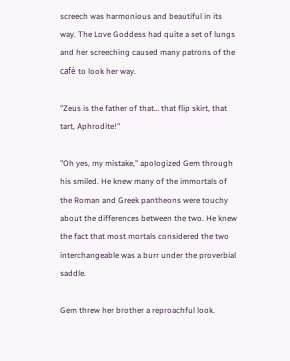screech was harmonious and beautiful in its way. The Love Goddess had quite a set of lungs and her screeching caused many patrons of the café to look her way.

"Zeus is the father of that… that flip skirt, that tart, Aphrodite!"

"Oh yes, my mistake," apologized Gem through his smiled. He knew many of the immortals of the Roman and Greek pantheons were touchy about the differences between the two. He knew the fact that most mortals considered the two interchangeable was a burr under the proverbial saddle.

Gem threw her brother a reproachful look.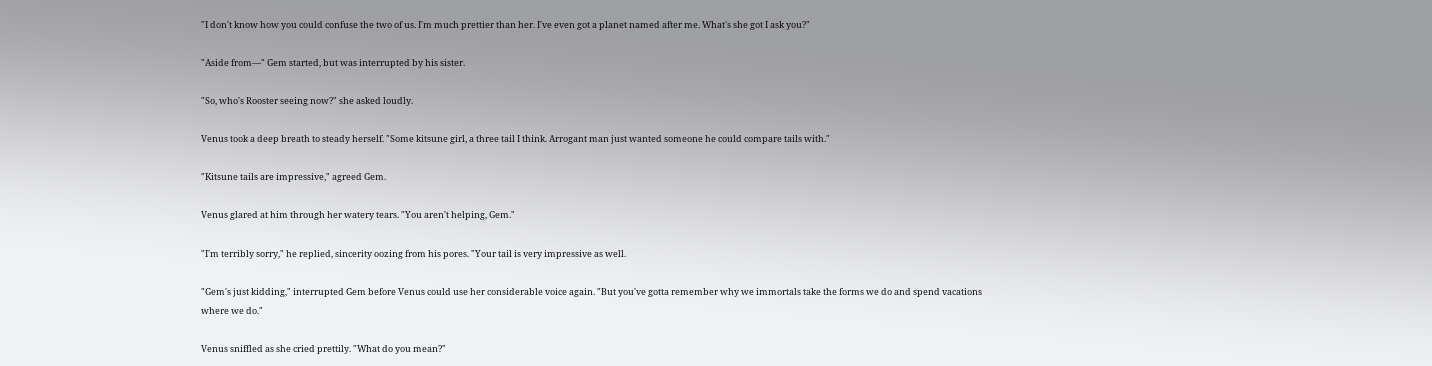"I don't know how you could confuse the two of us. I'm much prettier than her. I've even got a planet named after me. What's she got I ask you?"

"Aside from—" Gem started, but was interrupted by his sister.

"So, who's Rooster seeing now?" she asked loudly.

Venus took a deep breath to steady herself. "Some kitsune girl, a three tail I think. Arrogant man just wanted someone he could compare tails with."

"Kitsune tails are impressive," agreed Gem.

Venus glared at him through her watery tears. "You aren't helping, Gem."

"I'm terribly sorry," he replied, sincerity oozing from his pores. "Your tail is very impressive as well.

"Gem's just kidding," interrupted Gem before Venus could use her considerable voice again. "But you've gotta remember why we immortals take the forms we do and spend vacations where we do."

Venus sniffled as she cried prettily. "What do you mean?"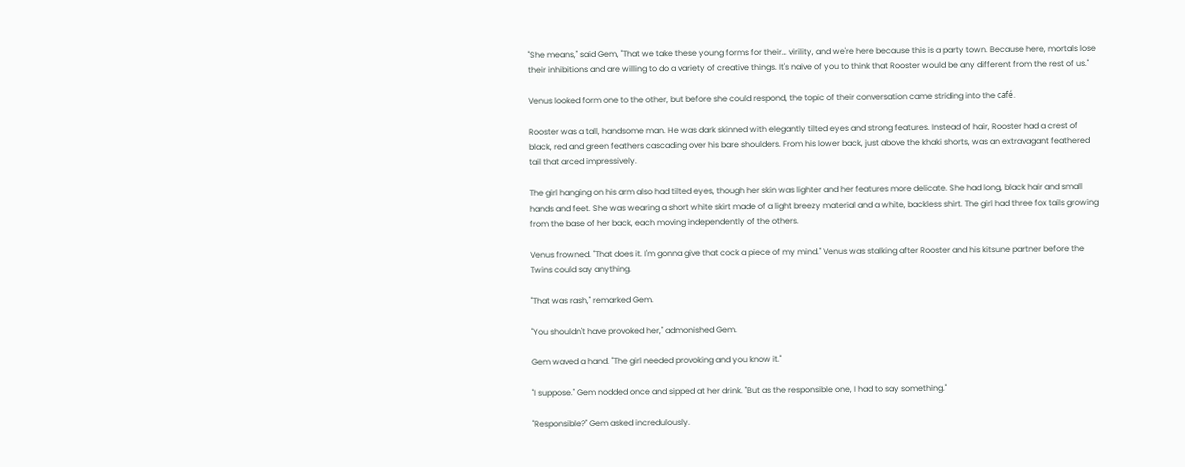"She means," said Gem, "That we take these young forms for their… virility, and we're here because this is a party town. Because here, mortals lose their inhibitions and are willing to do a variety of creative things. It's naive of you to think that Rooster would be any different from the rest of us."

Venus looked form one to the other, but before she could respond, the topic of their conversation came striding into the café.

Rooster was a tall, handsome man. He was dark skinned with elegantly tilted eyes and strong features. Instead of hair, Rooster had a crest of black, red and green feathers cascading over his bare shoulders. From his lower back, just above the khaki shorts, was an extravagant feathered tail that arced impressively.

The girl hanging on his arm also had tilted eyes, though her skin was lighter and her features more delicate. She had long, black hair and small hands and feet. She was wearing a short white skirt made of a light breezy material and a white, backless shirt. The girl had three fox tails growing from the base of her back, each moving independently of the others.

Venus frowned. "That does it. I'm gonna give that cock a piece of my mind." Venus was stalking after Rooster and his kitsune partner before the Twins could say anything.

"That was rash," remarked Gem.

"You shouldn't have provoked her," admonished Gem.

Gem waved a hand. "The girl needed provoking and you know it."

"I suppose." Gem nodded once and sipped at her drink. "But as the responsible one, I had to say something."

"Responsible?" Gem asked incredulously.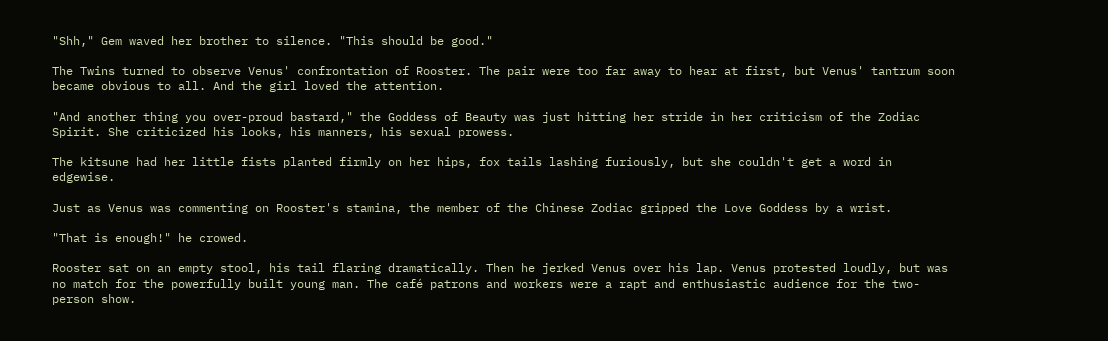"Shh," Gem waved her brother to silence. "This should be good."

The Twins turned to observe Venus' confrontation of Rooster. The pair were too far away to hear at first, but Venus' tantrum soon became obvious to all. And the girl loved the attention.

"And another thing you over-proud bastard," the Goddess of Beauty was just hitting her stride in her criticism of the Zodiac Spirit. She criticized his looks, his manners, his sexual prowess.

The kitsune had her little fists planted firmly on her hips, fox tails lashing furiously, but she couldn't get a word in edgewise.

Just as Venus was commenting on Rooster's stamina, the member of the Chinese Zodiac gripped the Love Goddess by a wrist.

"That is enough!" he crowed.

Rooster sat on an empty stool, his tail flaring dramatically. Then he jerked Venus over his lap. Venus protested loudly, but was no match for the powerfully built young man. The café patrons and workers were a rapt and enthusiastic audience for the two-person show.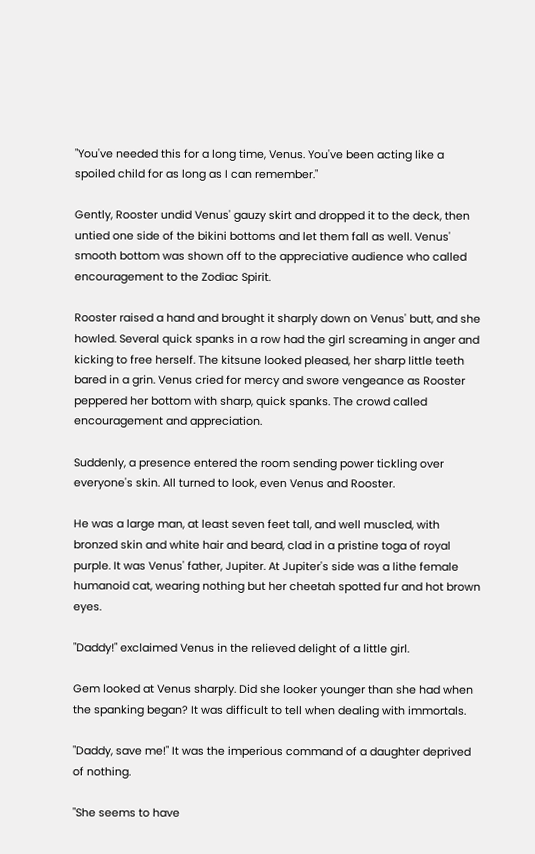"You've needed this for a long time, Venus. You've been acting like a spoiled child for as long as I can remember."

Gently, Rooster undid Venus' gauzy skirt and dropped it to the deck, then untied one side of the bikini bottoms and let them fall as well. Venus' smooth bottom was shown off to the appreciative audience who called encouragement to the Zodiac Spirit.

Rooster raised a hand and brought it sharply down on Venus' butt, and she howled. Several quick spanks in a row had the girl screaming in anger and kicking to free herself. The kitsune looked pleased, her sharp little teeth bared in a grin. Venus cried for mercy and swore vengeance as Rooster peppered her bottom with sharp, quick spanks. The crowd called encouragement and appreciation.

Suddenly, a presence entered the room sending power tickling over everyone's skin. All turned to look, even Venus and Rooster.

He was a large man, at least seven feet tall, and well muscled, with bronzed skin and white hair and beard, clad in a pristine toga of royal purple. It was Venus' father, Jupiter. At Jupiter's side was a lithe female humanoid cat, wearing nothing but her cheetah spotted fur and hot brown eyes.

"Daddy!" exclaimed Venus in the relieved delight of a little girl.

Gem looked at Venus sharply. Did she looker younger than she had when the spanking began? It was difficult to tell when dealing with immortals.

"Daddy, save me!" It was the imperious command of a daughter deprived of nothing.

"She seems to have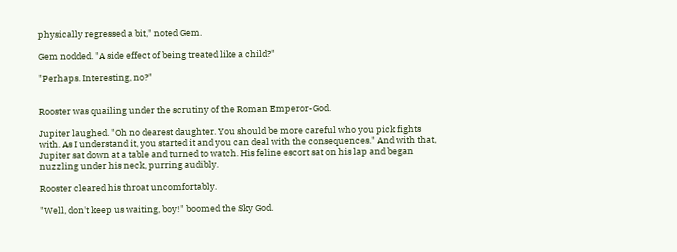physically regressed a bit," noted Gem.

Gem nodded. "A side effect of being treated like a child?"

"Perhaps. Interesting, no?"


Rooster was quailing under the scrutiny of the Roman Emperor-God.

Jupiter laughed. "Oh no dearest daughter. You should be more careful who you pick fights with. As I understand it, you started it and you can deal with the consequences." And with that, Jupiter sat down at a table and turned to watch. His feline escort sat on his lap and began nuzzling under his neck, purring audibly.

Rooster cleared his throat uncomfortably.

"Well, don't keep us waiting, boy!" boomed the Sky God.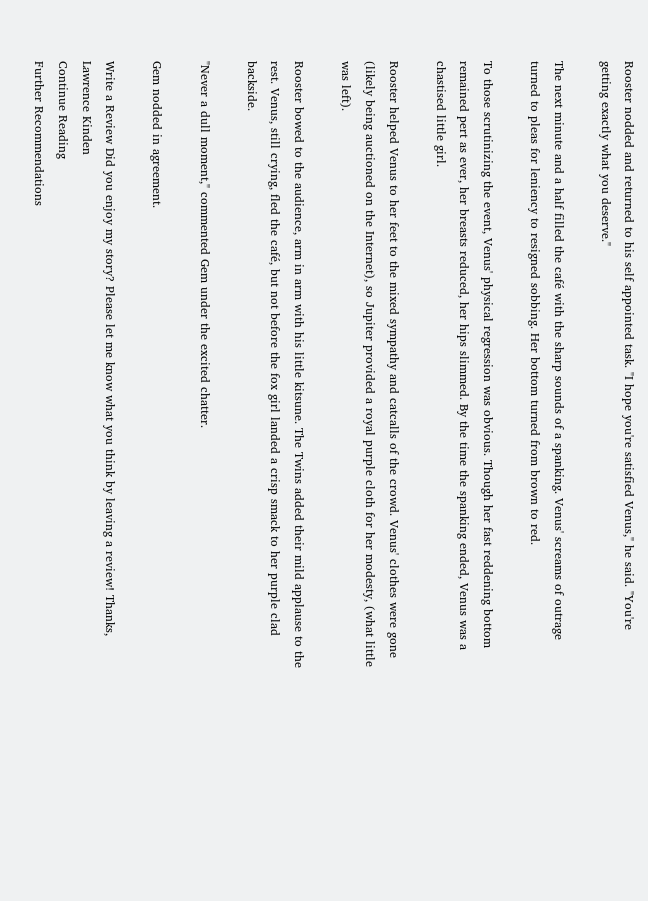Rooster nodded and returned to his self appointed task. "I hope you're satisfied Venus," he said. "You're getting exactly what you deserve."

The next minute and a half filled the café with the sharp sounds of a spanking. Venus' screams of outrage turned to pleas for leniency to resigned sobbing. Her bottom turned from brown to red.

To those scrutinizing the event, Venus' physical regression was obvious. Though her fast reddening bottom remained pert as ever, her breasts reduced, her hips slimmed. By the time the spanking ended, Venus was a chastised little girl.

Rooster helped Venus to her feet to the mixed sympathy and catcalls of the crowd. Venus' clothes were gone (likely being auctioned on the Internet), so Jupiter provided a royal purple cloth for her modesty, (what little was left).

Rooster bowed to the audience, arm in arm with his little kitsune. The Twins added their mild applause to the rest. Venus, still crying, fled the café, but not before the fox girl landed a crisp smack to her purple clad backside.

"Never a dull moment," commented Gem under the excited chatter.

Gem nodded in agreement.

Write a Review Did you enjoy my story? Please let me know what you think by leaving a review! Thanks, Lawrence Kinden
Continue Reading
Further Recommendations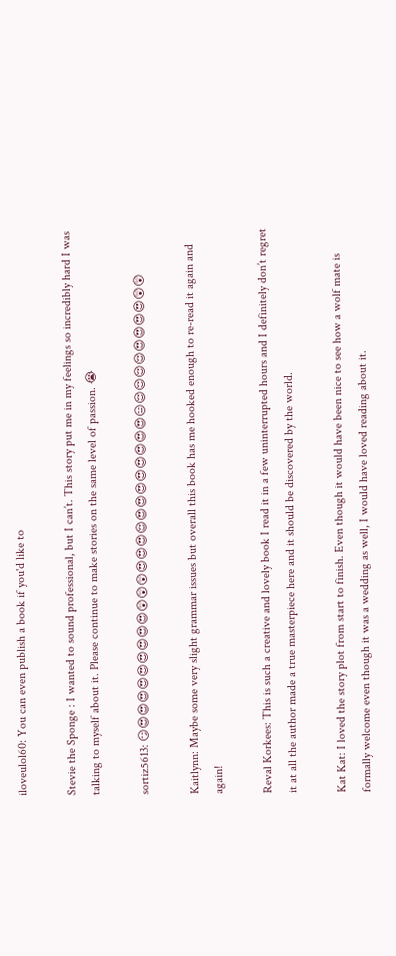iloveulol60: You can even publish a book if you'd like to

Stevie the Sponge : I wanted to sound professional, but I can’t. This story put me in my feelings so incredibly hard I was talking to myself about it. Please continue to make stories on the same level of passion. 😭

sortiz5613: 😏😍😍😍😍😍😍😍😍😍😲😲😲😍😍😍😌😍😍😍😍😍😍😍😍😑😌😌😌😌😍😍😍😍😲😲

Kaitlynn: Maybe some very slight grammar issues but overall this book has me hooked enough to re-read it again and again!

Reval Korkees: This is such a creative and lovely book I read it in a few uninterrupted hours and I definitely don’t regret it at all the author made a true masterpiece here and it should be discovered by the world.

Kat Kat: I loved the story plot from start to finish. Even though it would have been nice to see how a wolf mate is formally welcome even though it was a wedding as well, I would have loved reading about it.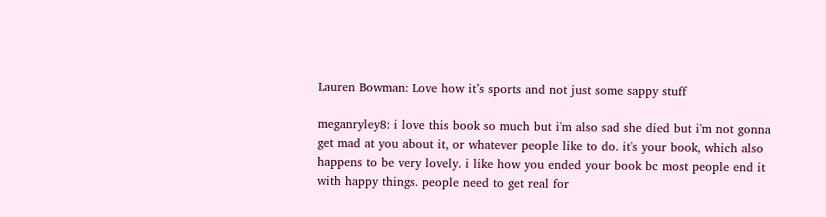Lauren Bowman: Love how it’s sports and not just some sappy stuff

meganryley8: i love this book so much but i'm also sad she died but i'm not gonna get mad at you about it, or whatever people like to do. it's your book, which also happens to be very lovely. i like how you ended your book bc most people end it with happy things. people need to get real for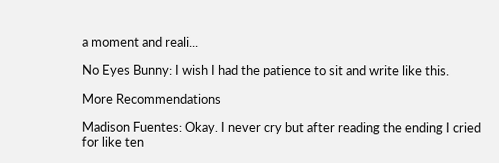a moment and reali...

No Eyes Bunny: I wish I had the patience to sit and write like this.

More Recommendations

Madison Fuentes: Okay. I never cry but after reading the ending I cried for like ten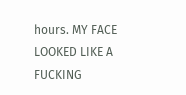hours. MY FACE LOOKED LIKE A FUCKING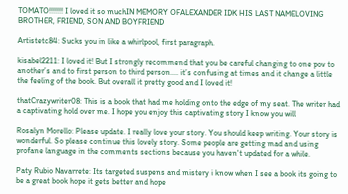TOMATO!!!!!!! I loved it so muchIN MEMORY OFALEXANDER IDK HIS LAST NAMELOVING BROTHER, FRIEND, SON AND BOYFRIEND

Artistetc84: Sucks you in like a whirlpool, first paragraph.

kisabel2211: I loved it! But I strongly recommend that you be careful changing to one pov to another’s and to first person to third person.... it’s confusing at times and it change a little the feeling of the book. But overall it pretty good and I loved it!

thatCrazywriter08: This is a book that had me holding onto the edge of my seat. The writer had a captivating hold over me. I hope you enjoy this captivating story I know you will

Rosalyn Morello: Please update. I really love your story. You should keep writing. Your story is wonderful. So please continue this lovely story. Some people are getting mad and using profane language in the comments sections because you haven't updated for a while.

Paty Rubio Navarrete: Its targeted suspens and mistery i know when I see a book its going to be a great book hope it gets better and hope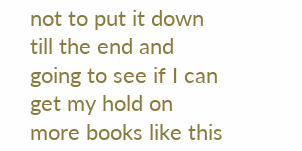not to put it down till the end and going to see if I can get my hold on more books like this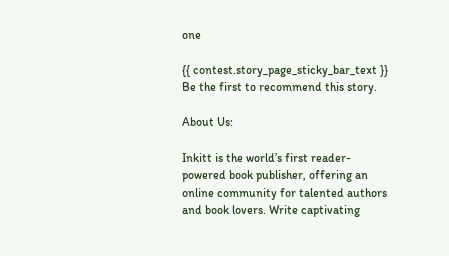one

{{ contest.story_page_sticky_bar_text }} Be the first to recommend this story.

About Us:

Inkitt is the world’s first reader-powered book publisher, offering an online community for talented authors and book lovers. Write captivating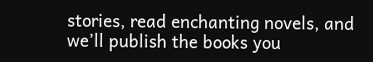stories, read enchanting novels, and we’ll publish the books you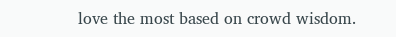love the most based on crowd wisdom.